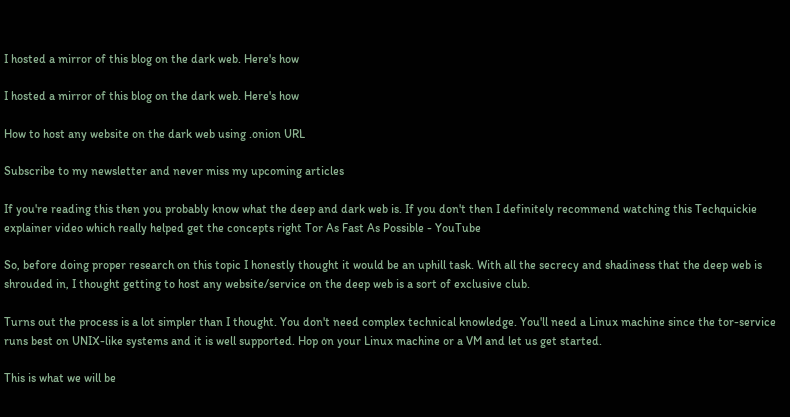I hosted a mirror of this blog on the dark web. Here's how

I hosted a mirror of this blog on the dark web. Here's how

How to host any website on the dark web using .onion URL

Subscribe to my newsletter and never miss my upcoming articles

If you're reading this then you probably know what the deep and dark web is. If you don't then I definitely recommend watching this Techquickie explainer video which really helped get the concepts right Tor As Fast As Possible - YouTube

So, before doing proper research on this topic I honestly thought it would be an uphill task. With all the secrecy and shadiness that the deep web is shrouded in, I thought getting to host any website/service on the deep web is a sort of exclusive club.

Turns out the process is a lot simpler than I thought. You don't need complex technical knowledge. You'll need a Linux machine since the tor-service runs best on UNIX-like systems and it is well supported. Hop on your Linux machine or a VM and let us get started.

This is what we will be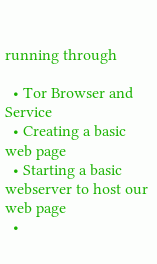running through

  • Tor Browser and Service
  • Creating a basic web page
  • Starting a basic webserver to host our web page
  •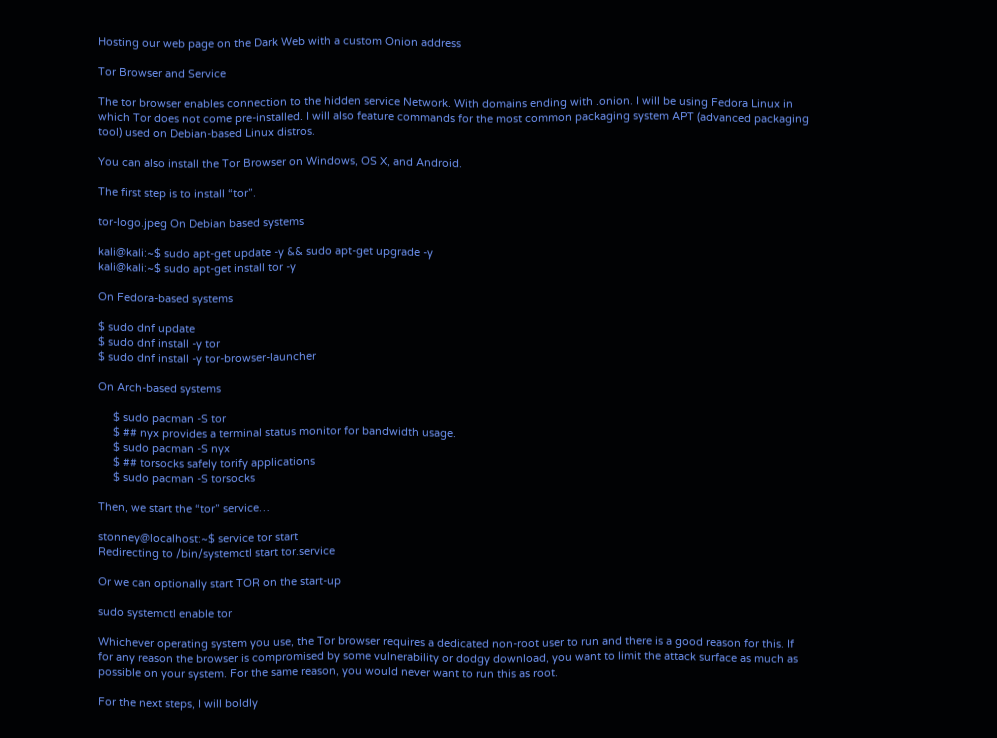Hosting our web page on the Dark Web with a custom Onion address

Tor Browser and Service

The tor browser enables connection to the hidden service Network. With domains ending with .onion. I will be using Fedora Linux in which Tor does not come pre-installed. I will also feature commands for the most common packaging system APT (advanced packaging tool) used on Debian-based Linux distros.

You can also install the Tor Browser on Windows, OS X, and Android.

The first step is to install “tor”.

tor-logo.jpeg On Debian based systems

kali@kali:~$ sudo apt-get update -y && sudo apt-get upgrade -y
kali@kali:~$ sudo apt-get install tor -y

On Fedora-based systems

$ sudo dnf update
$ sudo dnf install -y tor
$ sudo dnf install -y tor-browser-launcher

On Arch-based systems

     $ sudo pacman -S tor
     $ ## nyx provides a terminal status monitor for bandwidth usage.
     $ sudo pacman -S nyx
     $ ## torsocks safely torify applications
     $ sudo pacman -S torsocks

Then, we start the “tor” service…

stonney@localhost:~$ service tor start
Redirecting to /bin/systemctl start tor.service

Or we can optionally start TOR on the start-up

sudo systemctl enable tor

Whichever operating system you use, the Tor browser requires a dedicated non-root user to run and there is a good reason for this. If for any reason the browser is compromised by some vulnerability or dodgy download, you want to limit the attack surface as much as possible on your system. For the same reason, you would never want to run this as root.

For the next steps, I will boldly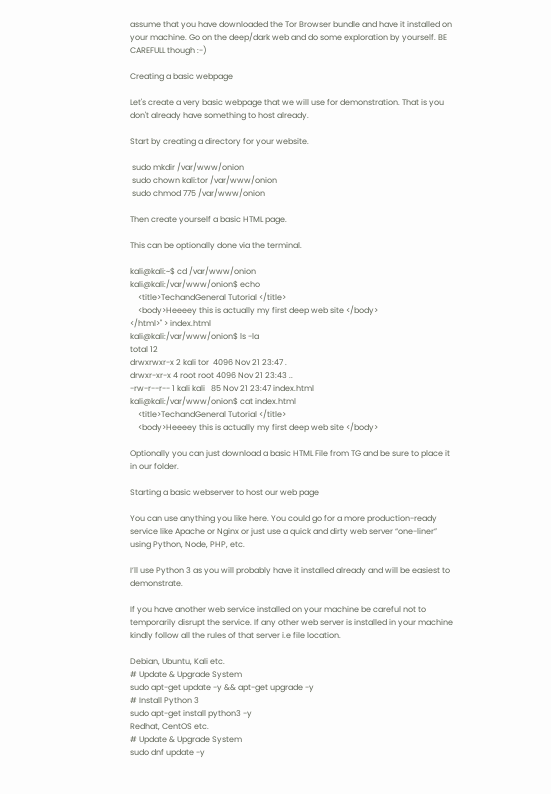assume that you have downloaded the Tor Browser bundle and have it installed on your machine. Go on the deep/dark web and do some exploration by yourself. BE CAREFULL though :-)

Creating a basic webpage

Let's create a very basic webpage that we will use for demonstration. That is you don't already have something to host already.

Start by creating a directory for your website.

 sudo mkdir /var/www/onion
 sudo chown kali:tor /var/www/onion
 sudo chmod 775 /var/www/onion

Then create yourself a basic HTML page.

This can be optionally done via the terminal.

kali@kali:~$ cd /var/www/onion
kali@kali:/var/www/onion$ echo
    <title>TechandGeneral Tutorial </title>
    <body>Heeeey this is actually my first deep web site </body>
</html>" > index.html
kali@kali:/var/www/onion$ ls -la
total 12
drwxrwxr-x 2 kali tor  4096 Nov 21 23:47 .
drwxr-xr-x 4 root root 4096 Nov 21 23:43 ..
-rw-r--r-- 1 kali kali   85 Nov 21 23:47 index.html
kali@kali:/var/www/onion$ cat index.html
    <title>TechandGeneral Tutorial </title>
    <body>Heeeey this is actually my first deep web site </body>

Optionally you can just download a basic HTML File from TG and be sure to place it in our folder.

Starting a basic webserver to host our web page

You can use anything you like here. You could go for a more production-ready service like Apache or Nginx or just use a quick and dirty web server “one-liner” using Python, Node, PHP, etc.

I’ll use Python 3 as you will probably have it installed already and will be easiest to demonstrate.

If you have another web service installed on your machine be careful not to temporarily disrupt the service. If any other web server is installed in your machine kindly follow all the rules of that server i.e file location.

Debian, Ubuntu, Kali etc.
# Update & Upgrade System
sudo apt-get update -y && apt-get upgrade -y
# Install Python 3
sudo apt-get install python3 -y
Redhat, CentOS etc.
# Update & Upgrade System
sudo dnf update -y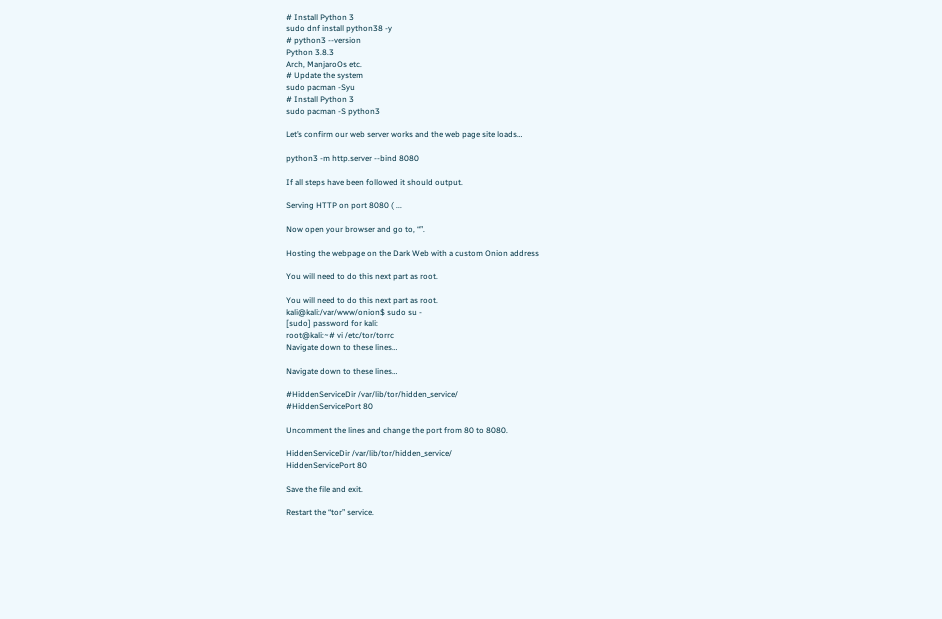# Install Python 3
sudo dnf install python38 -y
# python3 --version
Python 3.8.3
Arch, ManjaroOs etc.
# Update the system
sudo pacman -Syu
# Install Python 3
sudo pacman -S python3

Let’s confirm our web server works and the web page site loads…

python3 -m http.server --bind 8080

If all steps have been followed it should output.

Serving HTTP on port 8080 ( ...

Now open your browser and go to, “”.

Hosting the webpage on the Dark Web with a custom Onion address

You will need to do this next part as root.

You will need to do this next part as root.
kali@kali:/var/www/onion$ sudo su -
[sudo] password for kali:
root@kali:~# vi /etc/tor/torrc
Navigate down to these lines…

Navigate down to these lines…

#HiddenServiceDir /var/lib/tor/hidden_service/
#HiddenServicePort 80

Uncomment the lines and change the port from 80 to 8080.

HiddenServiceDir /var/lib/tor/hidden_service/
HiddenServicePort 80

Save the file and exit.

Restart the “tor” service.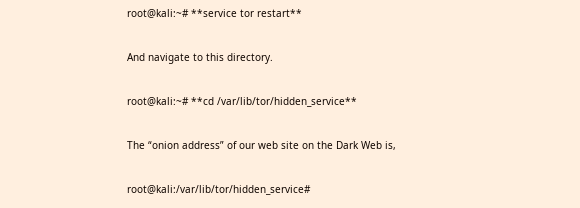root@kali:~# **service tor restart**

And navigate to this directory.

root@kali:~# **cd /var/lib/tor/hidden_service**

The “onion address” of our web site on the Dark Web is,

root@kali:/var/lib/tor/hidden_service#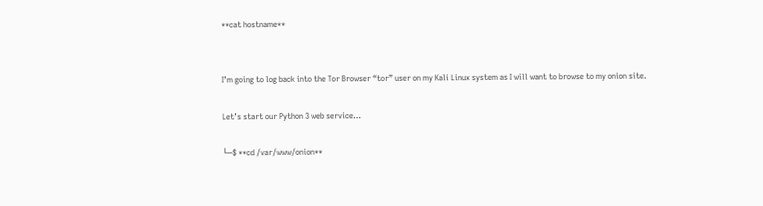**cat hostname**


I’m going to log back into the Tor Browser “tor” user on my Kali Linux system as I will want to browse to my onion site.

Let’s start our Python 3 web service…

└─$ **cd /var/www/onion**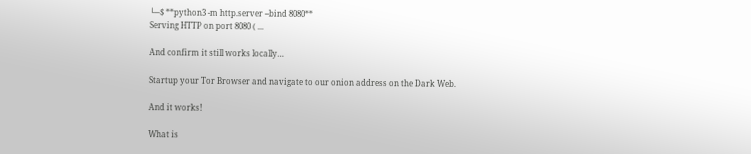└─$ **python3 -m http.server --bind 8080**
Serving HTTP on port 8080 ( ...

And confirm it still works locally…

Startup your Tor Browser and navigate to our onion address on the Dark Web.

And it works!

What is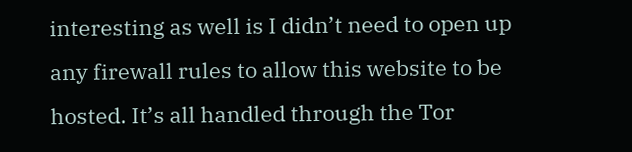interesting as well is I didn’t need to open up any firewall rules to allow this website to be hosted. It’s all handled through the Tor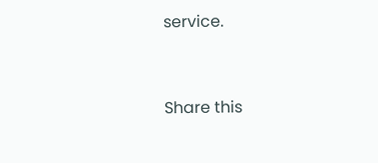service.


Share this